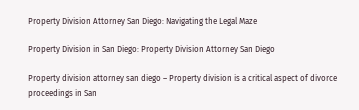Property Division Attorney San Diego: Navigating the Legal Maze

Property Division in San Diego: Property Division Attorney San Diego

Property division attorney san diego – Property division is a critical aspect of divorce proceedings in San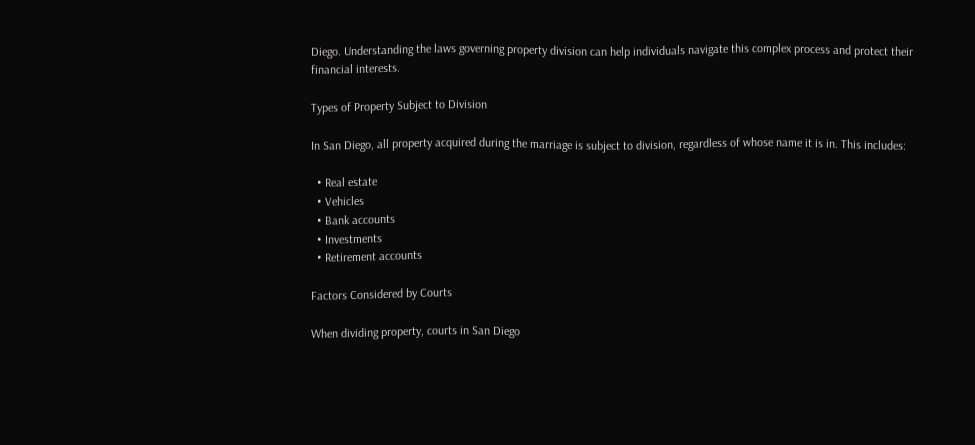Diego. Understanding the laws governing property division can help individuals navigate this complex process and protect their financial interests.

Types of Property Subject to Division

In San Diego, all property acquired during the marriage is subject to division, regardless of whose name it is in. This includes:

  • Real estate
  • Vehicles
  • Bank accounts
  • Investments
  • Retirement accounts

Factors Considered by Courts

When dividing property, courts in San Diego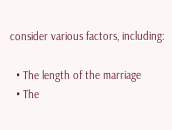consider various factors, including:

  • The length of the marriage
  • The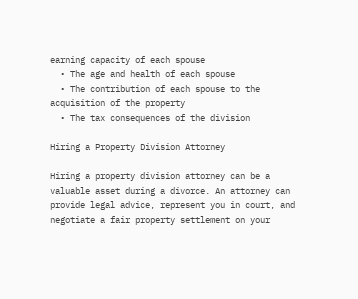earning capacity of each spouse
  • The age and health of each spouse
  • The contribution of each spouse to the acquisition of the property
  • The tax consequences of the division

Hiring a Property Division Attorney

Hiring a property division attorney can be a valuable asset during a divorce. An attorney can provide legal advice, represent you in court, and negotiate a fair property settlement on your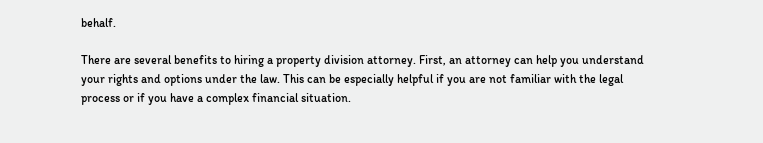behalf.

There are several benefits to hiring a property division attorney. First, an attorney can help you understand your rights and options under the law. This can be especially helpful if you are not familiar with the legal process or if you have a complex financial situation.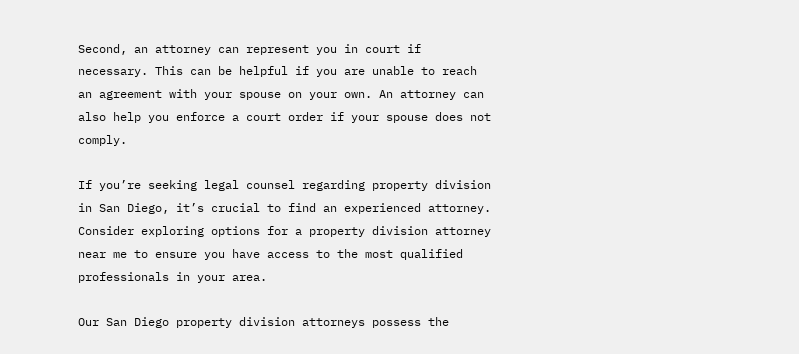Second, an attorney can represent you in court if necessary. This can be helpful if you are unable to reach an agreement with your spouse on your own. An attorney can also help you enforce a court order if your spouse does not comply.

If you’re seeking legal counsel regarding property division in San Diego, it’s crucial to find an experienced attorney. Consider exploring options for a property division attorney near me to ensure you have access to the most qualified professionals in your area.

Our San Diego property division attorneys possess the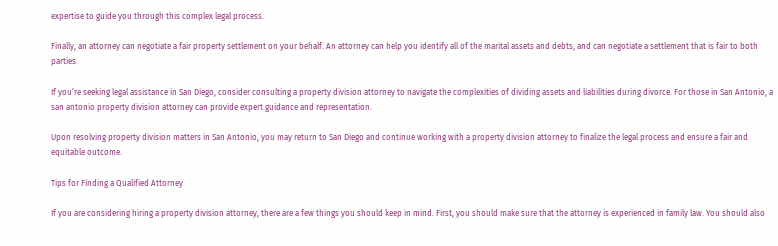expertise to guide you through this complex legal process.

Finally, an attorney can negotiate a fair property settlement on your behalf. An attorney can help you identify all of the marital assets and debts, and can negotiate a settlement that is fair to both parties.

If you’re seeking legal assistance in San Diego, consider consulting a property division attorney to navigate the complexities of dividing assets and liabilities during divorce. For those in San Antonio, a san antonio property division attorney can provide expert guidance and representation.

Upon resolving property division matters in San Antonio, you may return to San Diego and continue working with a property division attorney to finalize the legal process and ensure a fair and equitable outcome.

Tips for Finding a Qualified Attorney

If you are considering hiring a property division attorney, there are a few things you should keep in mind. First, you should make sure that the attorney is experienced in family law. You should also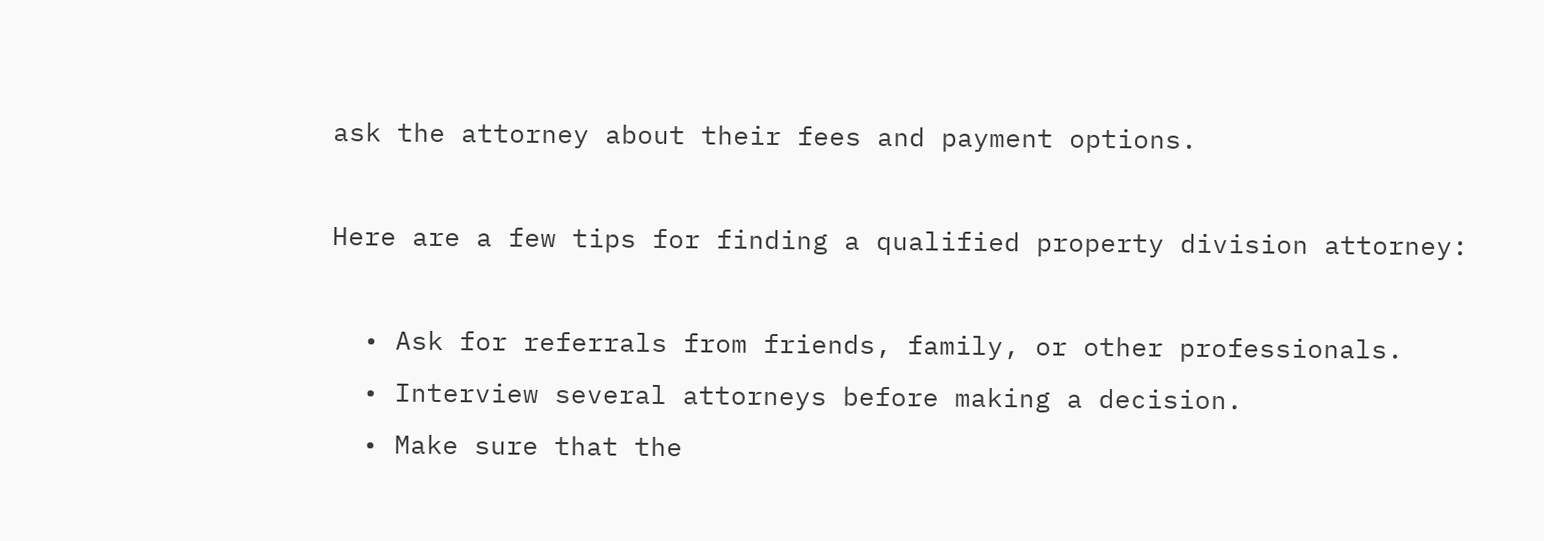ask the attorney about their fees and payment options.

Here are a few tips for finding a qualified property division attorney:

  • Ask for referrals from friends, family, or other professionals.
  • Interview several attorneys before making a decision.
  • Make sure that the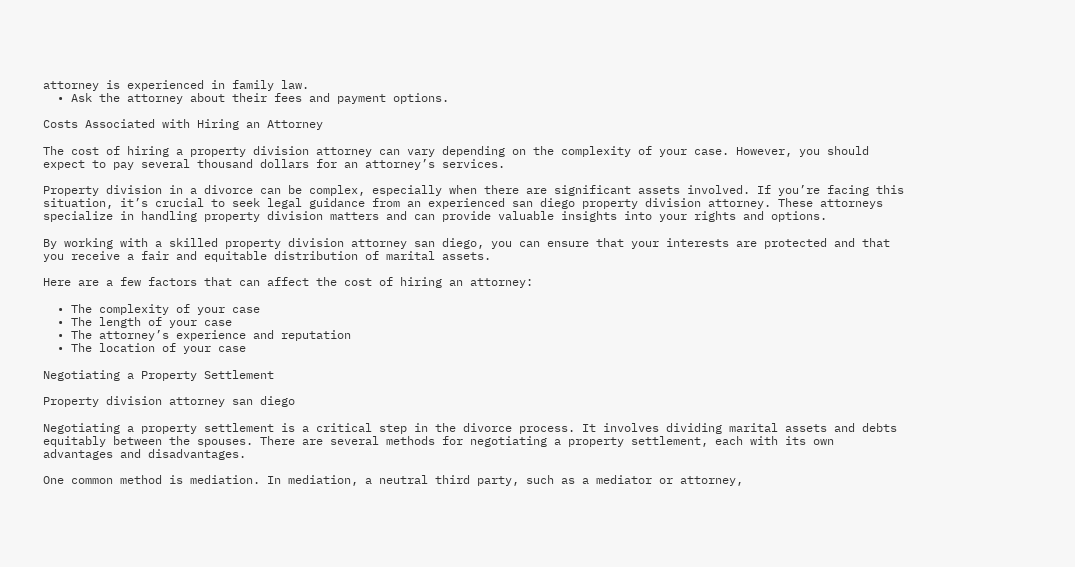attorney is experienced in family law.
  • Ask the attorney about their fees and payment options.

Costs Associated with Hiring an Attorney

The cost of hiring a property division attorney can vary depending on the complexity of your case. However, you should expect to pay several thousand dollars for an attorney’s services.

Property division in a divorce can be complex, especially when there are significant assets involved. If you’re facing this situation, it’s crucial to seek legal guidance from an experienced san diego property division attorney. These attorneys specialize in handling property division matters and can provide valuable insights into your rights and options.

By working with a skilled property division attorney san diego, you can ensure that your interests are protected and that you receive a fair and equitable distribution of marital assets.

Here are a few factors that can affect the cost of hiring an attorney:

  • The complexity of your case
  • The length of your case
  • The attorney’s experience and reputation
  • The location of your case

Negotiating a Property Settlement

Property division attorney san diego

Negotiating a property settlement is a critical step in the divorce process. It involves dividing marital assets and debts equitably between the spouses. There are several methods for negotiating a property settlement, each with its own advantages and disadvantages.

One common method is mediation. In mediation, a neutral third party, such as a mediator or attorney,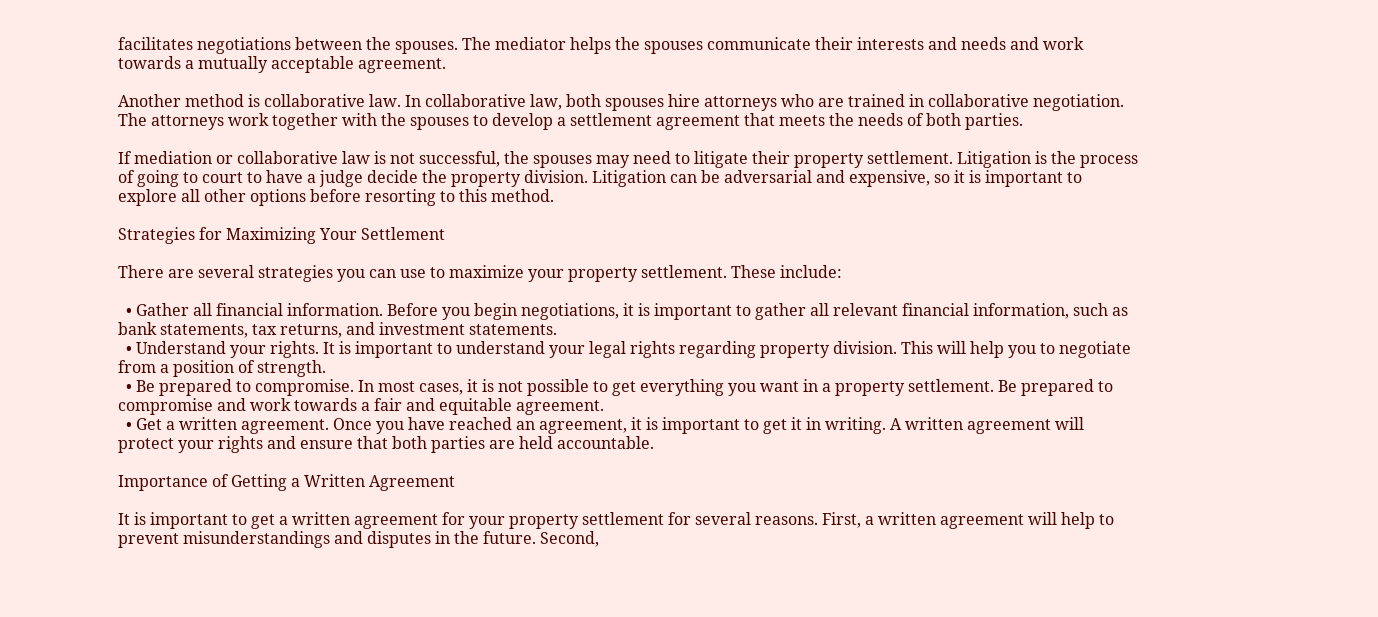facilitates negotiations between the spouses. The mediator helps the spouses communicate their interests and needs and work towards a mutually acceptable agreement.

Another method is collaborative law. In collaborative law, both spouses hire attorneys who are trained in collaborative negotiation. The attorneys work together with the spouses to develop a settlement agreement that meets the needs of both parties.

If mediation or collaborative law is not successful, the spouses may need to litigate their property settlement. Litigation is the process of going to court to have a judge decide the property division. Litigation can be adversarial and expensive, so it is important to explore all other options before resorting to this method.

Strategies for Maximizing Your Settlement

There are several strategies you can use to maximize your property settlement. These include:

  • Gather all financial information. Before you begin negotiations, it is important to gather all relevant financial information, such as bank statements, tax returns, and investment statements.
  • Understand your rights. It is important to understand your legal rights regarding property division. This will help you to negotiate from a position of strength.
  • Be prepared to compromise. In most cases, it is not possible to get everything you want in a property settlement. Be prepared to compromise and work towards a fair and equitable agreement.
  • Get a written agreement. Once you have reached an agreement, it is important to get it in writing. A written agreement will protect your rights and ensure that both parties are held accountable.

Importance of Getting a Written Agreement

It is important to get a written agreement for your property settlement for several reasons. First, a written agreement will help to prevent misunderstandings and disputes in the future. Second,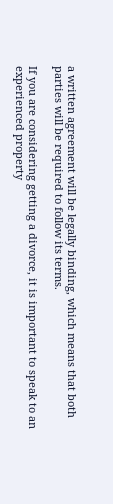a written agreement will be legally binding, which means that both parties will be required to follow its terms.

If you are considering getting a divorce, it is important to speak to an experienced property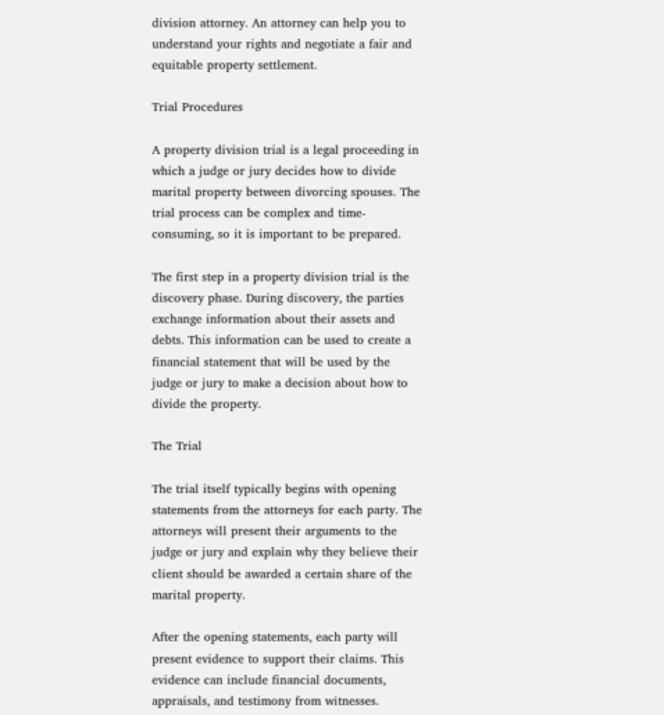division attorney. An attorney can help you to understand your rights and negotiate a fair and equitable property settlement.

Trial Procedures

A property division trial is a legal proceeding in which a judge or jury decides how to divide marital property between divorcing spouses. The trial process can be complex and time-consuming, so it is important to be prepared.

The first step in a property division trial is the discovery phase. During discovery, the parties exchange information about their assets and debts. This information can be used to create a financial statement that will be used by the judge or jury to make a decision about how to divide the property.

The Trial

The trial itself typically begins with opening statements from the attorneys for each party. The attorneys will present their arguments to the judge or jury and explain why they believe their client should be awarded a certain share of the marital property.

After the opening statements, each party will present evidence to support their claims. This evidence can include financial documents, appraisals, and testimony from witnesses.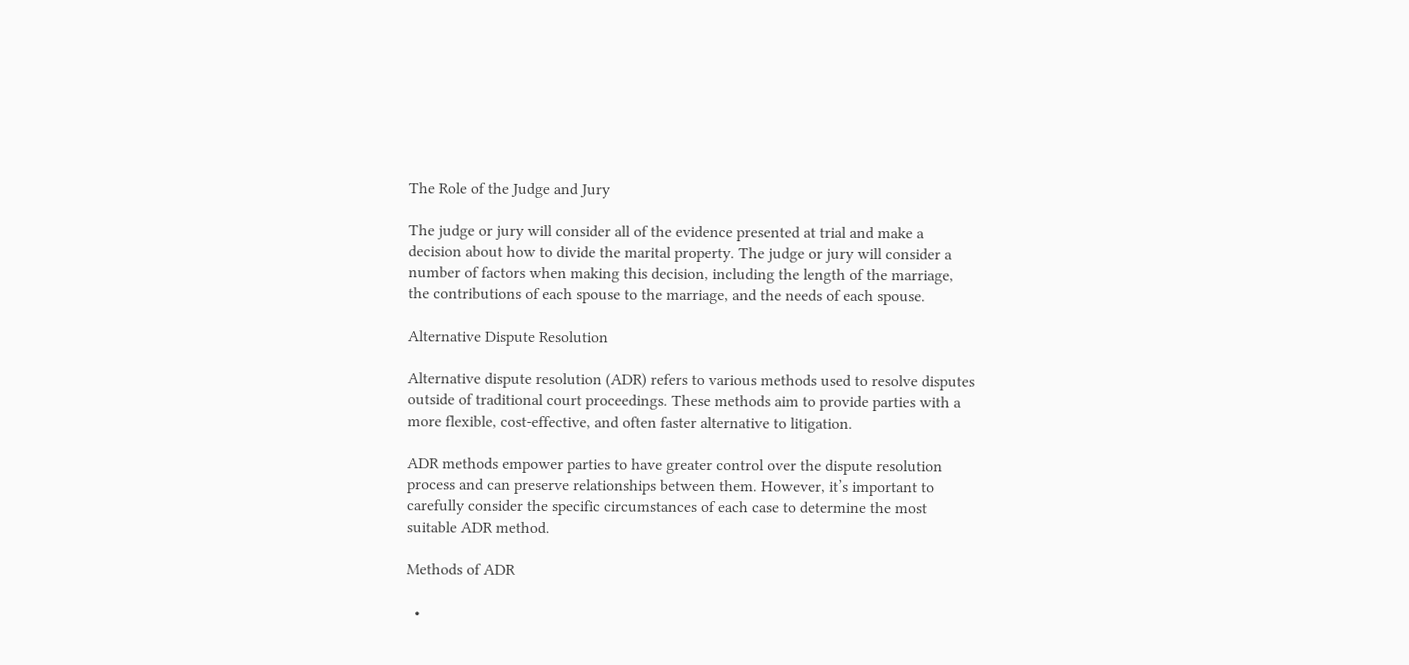The Role of the Judge and Jury

The judge or jury will consider all of the evidence presented at trial and make a decision about how to divide the marital property. The judge or jury will consider a number of factors when making this decision, including the length of the marriage, the contributions of each spouse to the marriage, and the needs of each spouse.

Alternative Dispute Resolution

Alternative dispute resolution (ADR) refers to various methods used to resolve disputes outside of traditional court proceedings. These methods aim to provide parties with a more flexible, cost-effective, and often faster alternative to litigation.

ADR methods empower parties to have greater control over the dispute resolution process and can preserve relationships between them. However, it’s important to carefully consider the specific circumstances of each case to determine the most suitable ADR method.

Methods of ADR

  •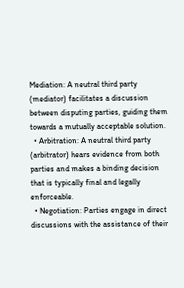Mediation: A neutral third party (mediator) facilitates a discussion between disputing parties, guiding them towards a mutually acceptable solution.
  • Arbitration: A neutral third party (arbitrator) hears evidence from both parties and makes a binding decision that is typically final and legally enforceable.
  • Negotiation: Parties engage in direct discussions with the assistance of their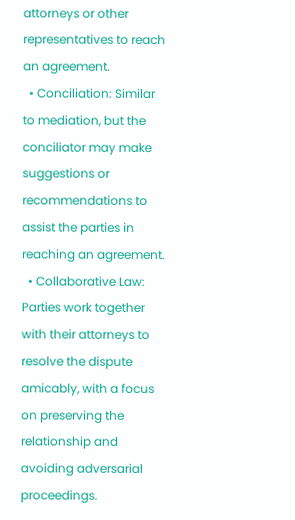attorneys or other representatives to reach an agreement.
  • Conciliation: Similar to mediation, but the conciliator may make suggestions or recommendations to assist the parties in reaching an agreement.
  • Collaborative Law: Parties work together with their attorneys to resolve the dispute amicably, with a focus on preserving the relationship and avoiding adversarial proceedings.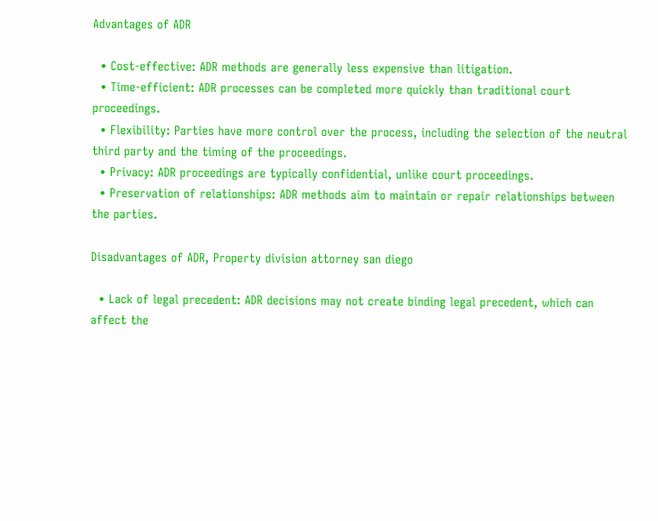Advantages of ADR

  • Cost-effective: ADR methods are generally less expensive than litigation.
  • Time-efficient: ADR processes can be completed more quickly than traditional court proceedings.
  • Flexibility: Parties have more control over the process, including the selection of the neutral third party and the timing of the proceedings.
  • Privacy: ADR proceedings are typically confidential, unlike court proceedings.
  • Preservation of relationships: ADR methods aim to maintain or repair relationships between the parties.

Disadvantages of ADR, Property division attorney san diego

  • Lack of legal precedent: ADR decisions may not create binding legal precedent, which can affect the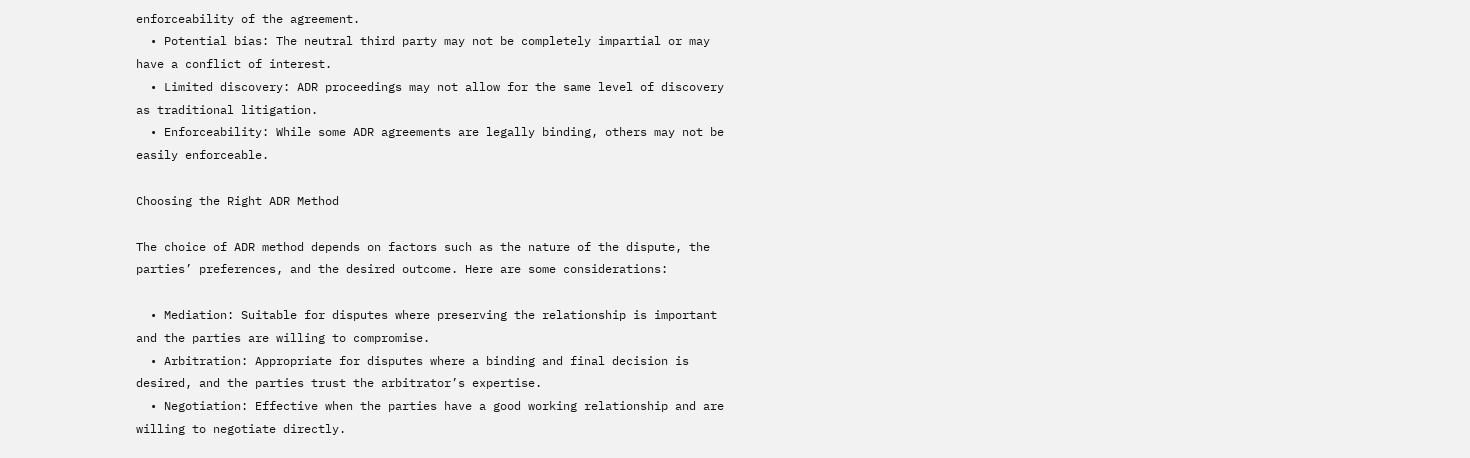enforceability of the agreement.
  • Potential bias: The neutral third party may not be completely impartial or may have a conflict of interest.
  • Limited discovery: ADR proceedings may not allow for the same level of discovery as traditional litigation.
  • Enforceability: While some ADR agreements are legally binding, others may not be easily enforceable.

Choosing the Right ADR Method

The choice of ADR method depends on factors such as the nature of the dispute, the parties’ preferences, and the desired outcome. Here are some considerations:

  • Mediation: Suitable for disputes where preserving the relationship is important and the parties are willing to compromise.
  • Arbitration: Appropriate for disputes where a binding and final decision is desired, and the parties trust the arbitrator’s expertise.
  • Negotiation: Effective when the parties have a good working relationship and are willing to negotiate directly.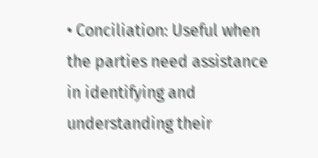• Conciliation: Useful when the parties need assistance in identifying and understanding their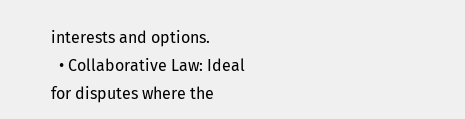interests and options.
  • Collaborative Law: Ideal for disputes where the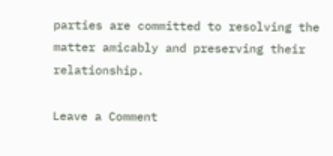parties are committed to resolving the matter amicably and preserving their relationship.

Leave a Comment